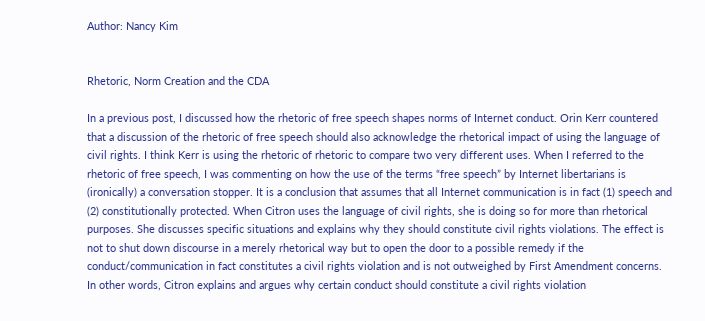Author: Nancy Kim


Rhetoric, Norm Creation and the CDA

In a previous post, I discussed how the rhetoric of free speech shapes norms of Internet conduct. Orin Kerr countered that a discussion of the rhetoric of free speech should also acknowledge the rhetorical impact of using the language of civil rights. I think Kerr is using the rhetoric of rhetoric to compare two very different uses. When I referred to the rhetoric of free speech, I was commenting on how the use of the terms “free speech” by Internet libertarians is (ironically) a conversation stopper. It is a conclusion that assumes that all Internet communication is in fact (1) speech and (2) constitutionally protected. When Citron uses the language of civil rights, she is doing so for more than rhetorical purposes. She discusses specific situations and explains why they should constitute civil rights violations. The effect is not to shut down discourse in a merely rhetorical way but to open the door to a possible remedy if the conduct/communication in fact constitutes a civil rights violation and is not outweighed by First Amendment concerns. In other words, Citron explains and argues why certain conduct should constitute a civil rights violation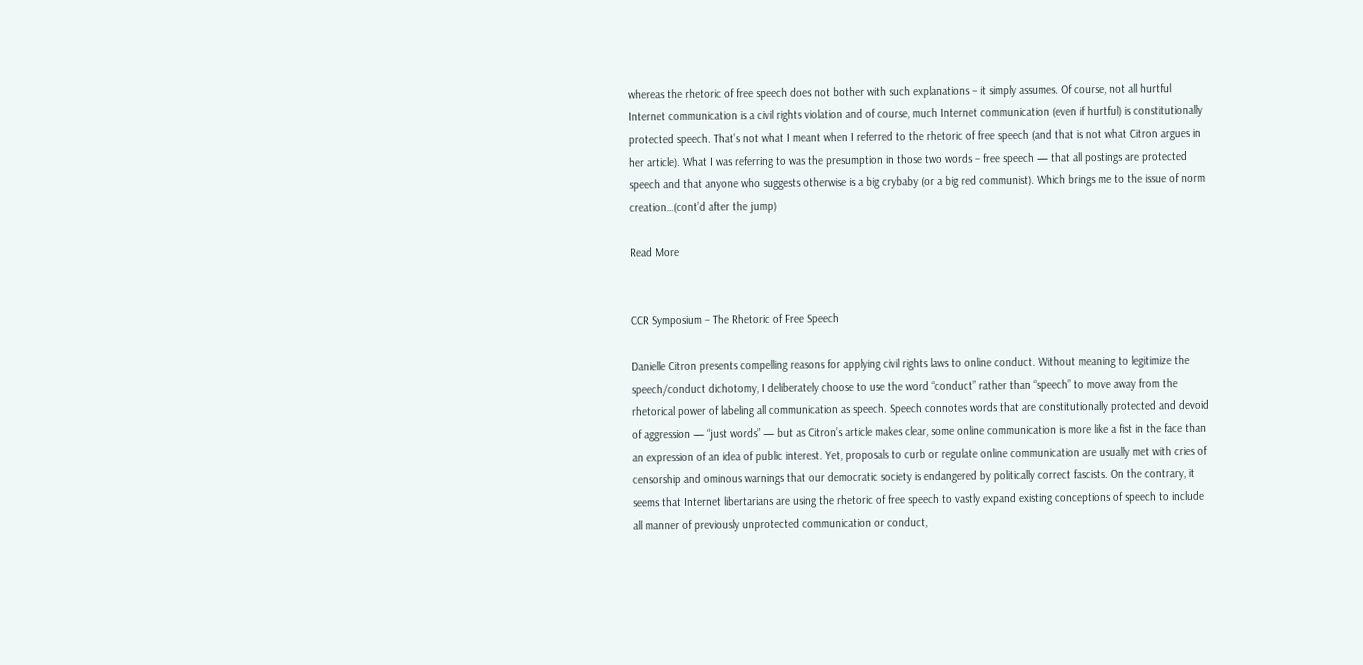whereas the rhetoric of free speech does not bother with such explanations – it simply assumes. Of course, not all hurtful Internet communication is a civil rights violation and of course, much Internet communication (even if hurtful) is constitutionally protected speech. That’s not what I meant when I referred to the rhetoric of free speech (and that is not what Citron argues in her article). What I was referring to was the presumption in those two words – free speech — that all postings are protected speech and that anyone who suggests otherwise is a big crybaby (or a big red communist). Which brings me to the issue of norm creation…(cont’d after the jump)

Read More


CCR Symposium – The Rhetoric of Free Speech

Danielle Citron presents compelling reasons for applying civil rights laws to online conduct. Without meaning to legitimize the speech/conduct dichotomy, I deliberately choose to use the word “conduct” rather than “speech” to move away from the rhetorical power of labeling all communication as speech. Speech connotes words that are constitutionally protected and devoid of aggression — “just words” — but as Citron’s article makes clear, some online communication is more like a fist in the face than an expression of an idea of public interest. Yet, proposals to curb or regulate online communication are usually met with cries of censorship and ominous warnings that our democratic society is endangered by politically correct fascists. On the contrary, it seems that Internet libertarians are using the rhetoric of free speech to vastly expand existing conceptions of speech to include all manner of previously unprotected communication or conduct,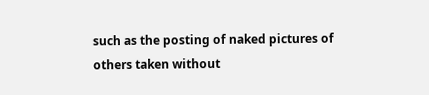such as the posting of naked pictures of others taken without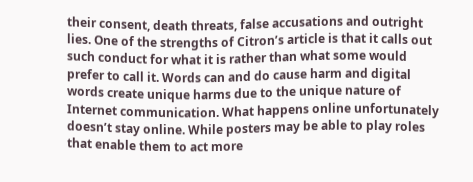their consent, death threats, false accusations and outright lies. One of the strengths of Citron’s article is that it calls out such conduct for what it is rather than what some would prefer to call it. Words can and do cause harm and digital words create unique harms due to the unique nature of Internet communication. What happens online unfortunately doesn’t stay online. While posters may be able to play roles that enable them to act more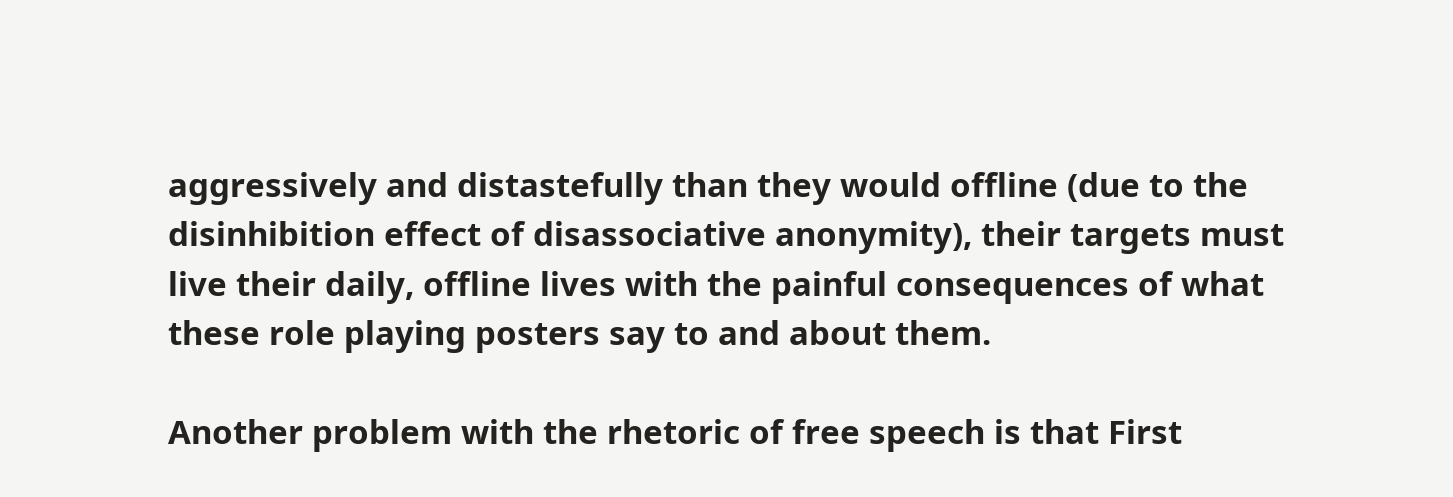aggressively and distastefully than they would offline (due to the disinhibition effect of disassociative anonymity), their targets must live their daily, offline lives with the painful consequences of what these role playing posters say to and about them.

Another problem with the rhetoric of free speech is that First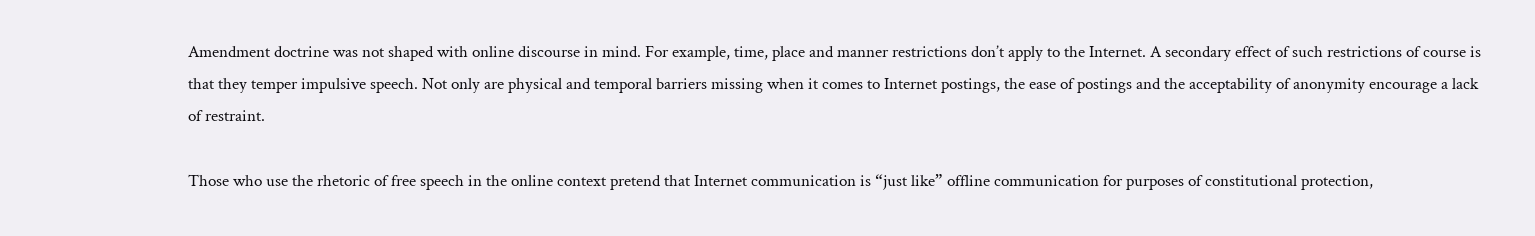Amendment doctrine was not shaped with online discourse in mind. For example, time, place and manner restrictions don’t apply to the Internet. A secondary effect of such restrictions of course is that they temper impulsive speech. Not only are physical and temporal barriers missing when it comes to Internet postings, the ease of postings and the acceptability of anonymity encourage a lack of restraint.

Those who use the rhetoric of free speech in the online context pretend that Internet communication is “just like” offline communication for purposes of constitutional protection,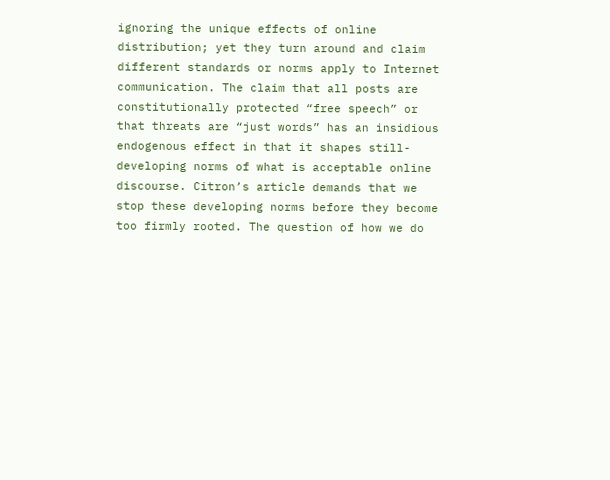ignoring the unique effects of online distribution; yet they turn around and claim different standards or norms apply to Internet communication. The claim that all posts are constitutionally protected “free speech” or that threats are “just words” has an insidious endogenous effect in that it shapes still-developing norms of what is acceptable online discourse. Citron’s article demands that we stop these developing norms before they become too firmly rooted. The question of how we do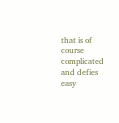that is of course complicated and defies easy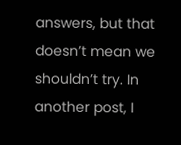answers, but that doesn’t mean we shouldn’t try. In another post, I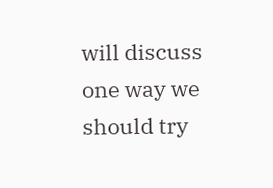will discuss one way we should try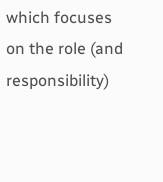which focuses on the role (and responsibility)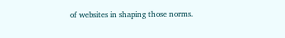of websites in shaping those norms.